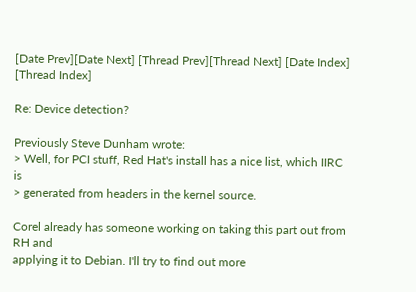[Date Prev][Date Next] [Thread Prev][Thread Next] [Date Index] [Thread Index]

Re: Device detection?

Previously Steve Dunham wrote:
> Well, for PCI stuff, Red Hat's install has a nice list, which IIRC is
> generated from headers in the kernel source.

Corel already has someone working on taking this part out from RH and
applying it to Debian. I'll try to find out more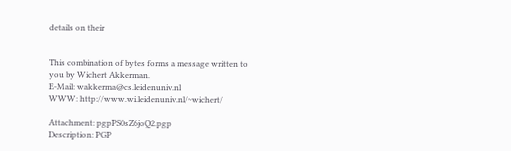details on their


This combination of bytes forms a message written to you by Wichert Akkerman.
E-Mail: wakkerma@cs.leidenuniv.nl
WWW: http://www.wi.leidenuniv.nl/~wichert/

Attachment: pgpPS0sZ6joQ2.pgp
Description: PGP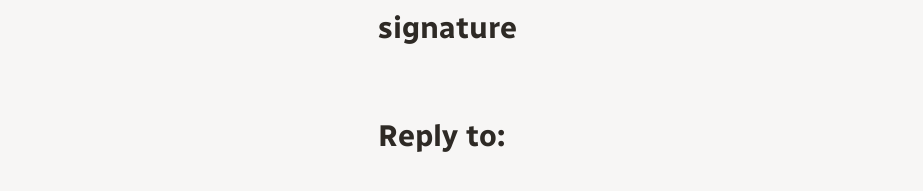signature

Reply to: